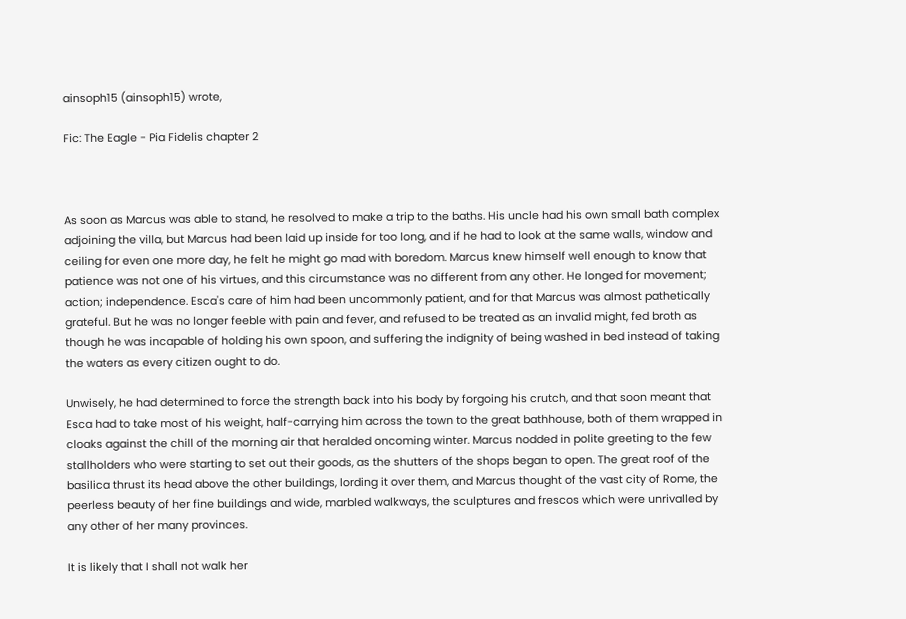ainsoph15 (ainsoph15) wrote,

Fic: The Eagle - Pia Fidelis chapter 2



As soon as Marcus was able to stand, he resolved to make a trip to the baths. His uncle had his own small bath complex adjoining the villa, but Marcus had been laid up inside for too long, and if he had to look at the same walls, window and ceiling for even one more day, he felt he might go mad with boredom. Marcus knew himself well enough to know that patience was not one of his virtues, and this circumstance was no different from any other. He longed for movement; action; independence. Esca's care of him had been uncommonly patient, and for that Marcus was almost pathetically grateful. But he was no longer feeble with pain and fever, and refused to be treated as an invalid might, fed broth as though he was incapable of holding his own spoon, and suffering the indignity of being washed in bed instead of taking the waters as every citizen ought to do.

Unwisely, he had determined to force the strength back into his body by forgoing his crutch, and that soon meant that Esca had to take most of his weight, half-carrying him across the town to the great bathhouse, both of them wrapped in cloaks against the chill of the morning air that heralded oncoming winter. Marcus nodded in polite greeting to the few stallholders who were starting to set out their goods, as the shutters of the shops began to open. The great roof of the basilica thrust its head above the other buildings, lording it over them, and Marcus thought of the vast city of Rome, the peerless beauty of her fine buildings and wide, marbled walkways, the sculptures and frescos which were unrivalled by any other of her many provinces.

It is likely that I shall not walk her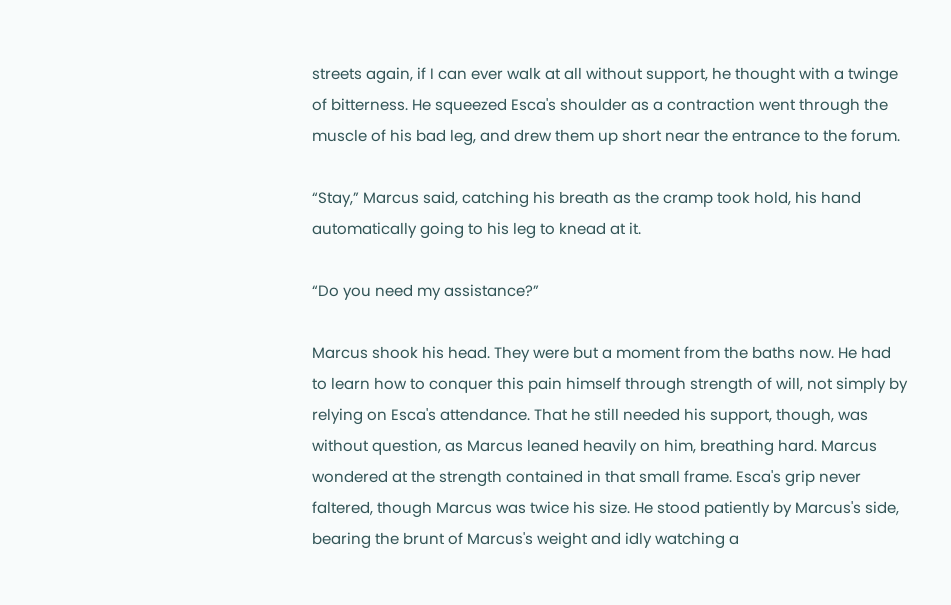streets again, if I can ever walk at all without support, he thought with a twinge of bitterness. He squeezed Esca's shoulder as a contraction went through the muscle of his bad leg, and drew them up short near the entrance to the forum.

“Stay,” Marcus said, catching his breath as the cramp took hold, his hand automatically going to his leg to knead at it.

“Do you need my assistance?”

Marcus shook his head. They were but a moment from the baths now. He had to learn how to conquer this pain himself through strength of will, not simply by relying on Esca's attendance. That he still needed his support, though, was without question, as Marcus leaned heavily on him, breathing hard. Marcus wondered at the strength contained in that small frame. Esca's grip never faltered, though Marcus was twice his size. He stood patiently by Marcus's side, bearing the brunt of Marcus's weight and idly watching a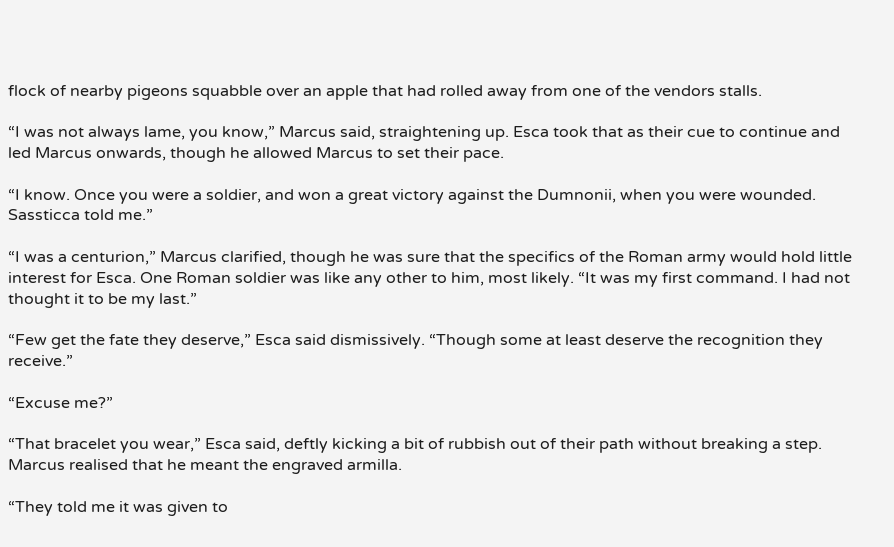flock of nearby pigeons squabble over an apple that had rolled away from one of the vendors stalls.

“I was not always lame, you know,” Marcus said, straightening up. Esca took that as their cue to continue and led Marcus onwards, though he allowed Marcus to set their pace.

“I know. Once you were a soldier, and won a great victory against the Dumnonii, when you were wounded. Sassticca told me.”

“I was a centurion,” Marcus clarified, though he was sure that the specifics of the Roman army would hold little interest for Esca. One Roman soldier was like any other to him, most likely. “It was my first command. I had not thought it to be my last.”

“Few get the fate they deserve,” Esca said dismissively. “Though some at least deserve the recognition they receive.”

“Excuse me?”

“That bracelet you wear,” Esca said, deftly kicking a bit of rubbish out of their path without breaking a step. Marcus realised that he meant the engraved armilla.

“They told me it was given to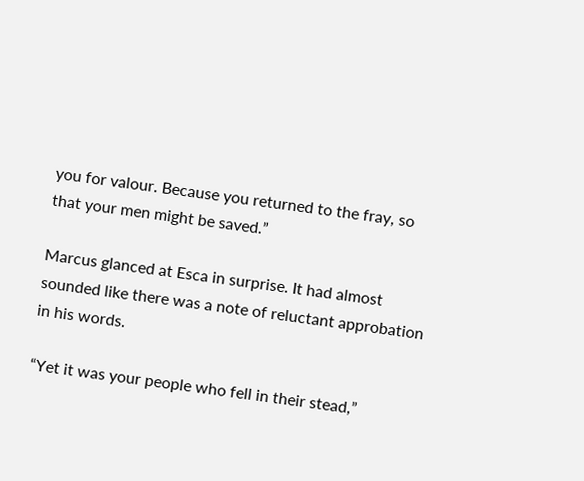you for valour. Because you returned to the fray, so that your men might be saved.”

Marcus glanced at Esca in surprise. It had almost sounded like there was a note of reluctant approbation in his words.

“Yet it was your people who fell in their stead,”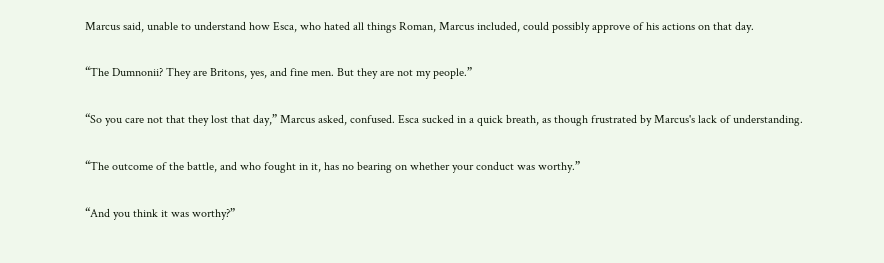Marcus said, unable to understand how Esca, who hated all things Roman, Marcus included, could possibly approve of his actions on that day.

“The Dumnonii? They are Britons, yes, and fine men. But they are not my people.”

“So you care not that they lost that day,” Marcus asked, confused. Esca sucked in a quick breath, as though frustrated by Marcus's lack of understanding.

“The outcome of the battle, and who fought in it, has no bearing on whether your conduct was worthy.”

“And you think it was worthy?”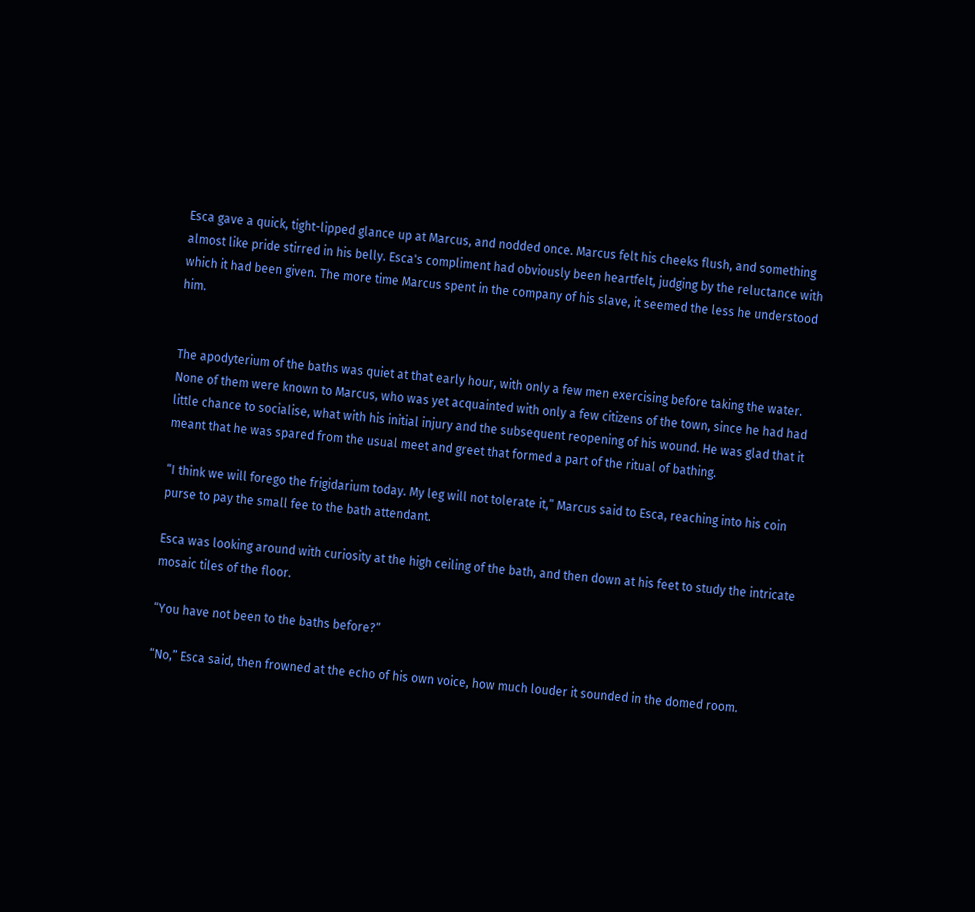Esca gave a quick, tight-lipped glance up at Marcus, and nodded once. Marcus felt his cheeks flush, and something almost like pride stirred in his belly. Esca's compliment had obviously been heartfelt, judging by the reluctance with which it had been given. The more time Marcus spent in the company of his slave, it seemed the less he understood him.


The apodyterium of the baths was quiet at that early hour, with only a few men exercising before taking the water. None of them were known to Marcus, who was yet acquainted with only a few citizens of the town, since he had had little chance to socialise, what with his initial injury and the subsequent reopening of his wound. He was glad that it meant that he was spared from the usual meet and greet that formed a part of the ritual of bathing.

“I think we will forego the frigidarium today. My leg will not tolerate it,” Marcus said to Esca, reaching into his coin purse to pay the small fee to the bath attendant.

Esca was looking around with curiosity at the high ceiling of the bath, and then down at his feet to study the intricate mosaic tiles of the floor.

“You have not been to the baths before?”

“No,” Esca said, then frowned at the echo of his own voice, how much louder it sounded in the domed room.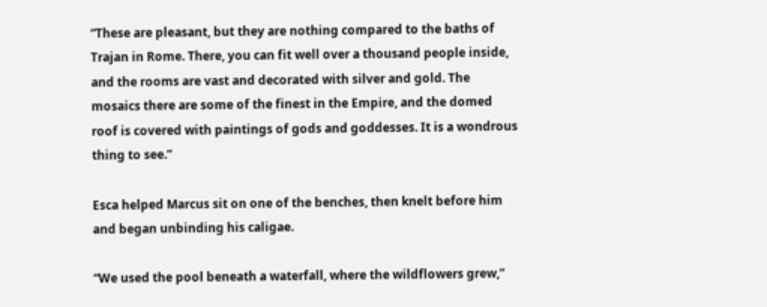“These are pleasant, but they are nothing compared to the baths of Trajan in Rome. There, you can fit well over a thousand people inside, and the rooms are vast and decorated with silver and gold. The mosaics there are some of the finest in the Empire, and the domed roof is covered with paintings of gods and goddesses. It is a wondrous thing to see.”

Esca helped Marcus sit on one of the benches, then knelt before him and began unbinding his caligae.

“We used the pool beneath a waterfall, where the wildflowers grew,”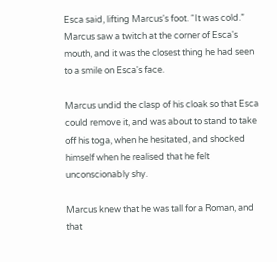Esca said, lifting Marcus's foot. “It was cold.” Marcus saw a twitch at the corner of Esca's mouth, and it was the closest thing he had seen to a smile on Esca's face.

Marcus undid the clasp of his cloak so that Esca could remove it, and was about to stand to take off his toga, when he hesitated, and shocked himself when he realised that he felt unconscionably shy.

Marcus knew that he was tall for a Roman, and that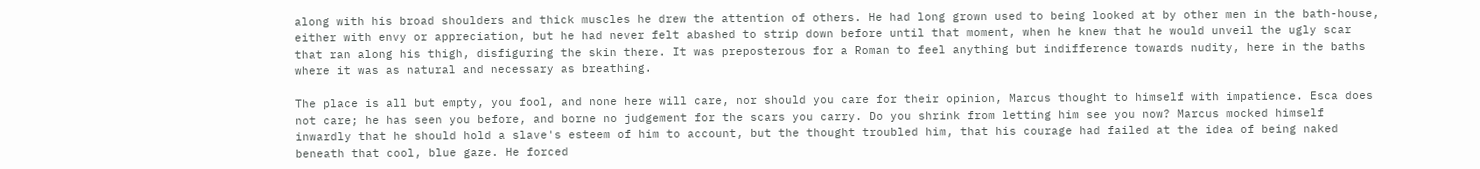along with his broad shoulders and thick muscles he drew the attention of others. He had long grown used to being looked at by other men in the bath-house, either with envy or appreciation, but he had never felt abashed to strip down before until that moment, when he knew that he would unveil the ugly scar that ran along his thigh, disfiguring the skin there. It was preposterous for a Roman to feel anything but indifference towards nudity, here in the baths where it was as natural and necessary as breathing.

The place is all but empty, you fool, and none here will care, nor should you care for their opinion, Marcus thought to himself with impatience. Esca does not care; he has seen you before, and borne no judgement for the scars you carry. Do you shrink from letting him see you now? Marcus mocked himself inwardly that he should hold a slave's esteem of him to account, but the thought troubled him, that his courage had failed at the idea of being naked beneath that cool, blue gaze. He forced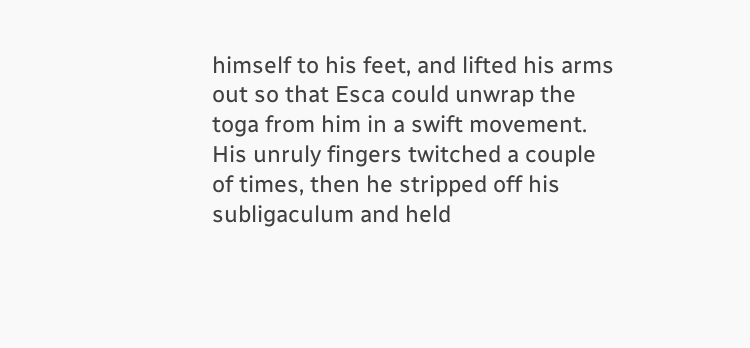himself to his feet, and lifted his arms out so that Esca could unwrap the toga from him in a swift movement. His unruly fingers twitched a couple of times, then he stripped off his subligaculum and held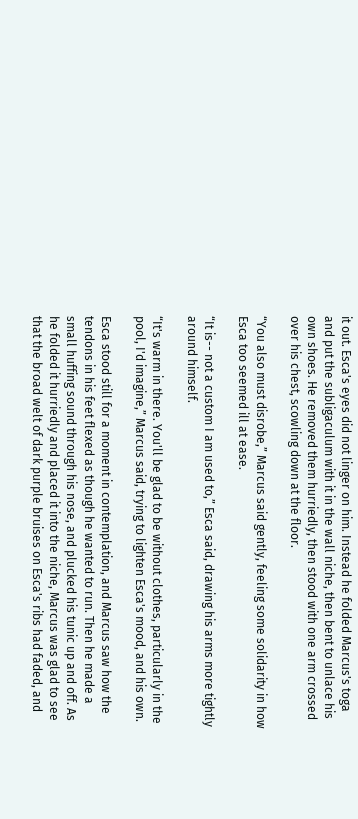it out. Esca's eyes did not linger on him. Instead he folded Marcus's toga and put the subligaculum with it in the wall niche, then bent to unlace his own shoes. He removed them hurriedly, then stood with one arm crossed over his chest, scowling down at the floor.

“You also must disrobe,” Marcus said gently, feeling some solidarity in how Esca too seemed ill at ease.

“It is-- not a custom I am used to,” Esca said, drawing his arms more tightly around himself.

“It's warm in there. You'll be glad to be without clothes, particularly in the pool, I'd imagine,” Marcus said, trying to lighten Esca's mood, and his own.

Esca stood still for a moment in contemplation, and Marcus saw how the tendons in his feet flexed as though he wanted to run. Then he made a small huffing sound through his nose, and plucked his tunic up and off. As he folded it hurriedly and placed it into the niche, Marcus was glad to see that the broad welt of dark purple bruises on Esca's ribs had faded, and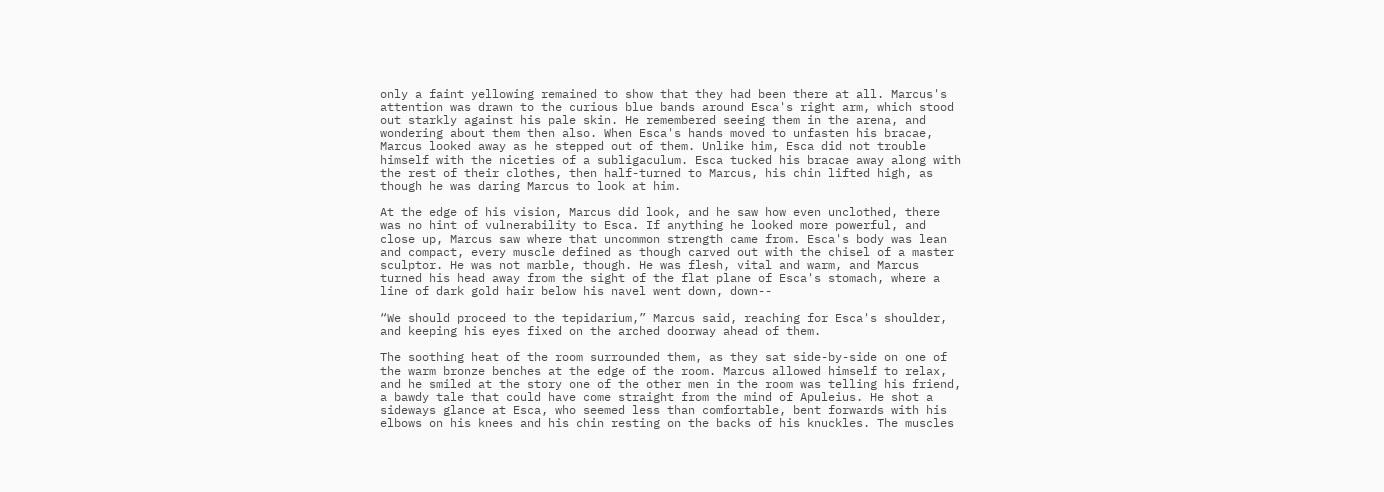only a faint yellowing remained to show that they had been there at all. Marcus's attention was drawn to the curious blue bands around Esca's right arm, which stood out starkly against his pale skin. He remembered seeing them in the arena, and wondering about them then also. When Esca's hands moved to unfasten his bracae, Marcus looked away as he stepped out of them. Unlike him, Esca did not trouble himself with the niceties of a subligaculum. Esca tucked his bracae away along with the rest of their clothes, then half-turned to Marcus, his chin lifted high, as though he was daring Marcus to look at him.

At the edge of his vision, Marcus did look, and he saw how even unclothed, there was no hint of vulnerability to Esca. If anything he looked more powerful, and close up, Marcus saw where that uncommon strength came from. Esca's body was lean and compact, every muscle defined as though carved out with the chisel of a master sculptor. He was not marble, though. He was flesh, vital and warm, and Marcus turned his head away from the sight of the flat plane of Esca's stomach, where a line of dark gold hair below his navel went down, down--

“We should proceed to the tepidarium,” Marcus said, reaching for Esca's shoulder, and keeping his eyes fixed on the arched doorway ahead of them.

The soothing heat of the room surrounded them, as they sat side-by-side on one of the warm bronze benches at the edge of the room. Marcus allowed himself to relax, and he smiled at the story one of the other men in the room was telling his friend, a bawdy tale that could have come straight from the mind of Apuleius. He shot a sideways glance at Esca, who seemed less than comfortable, bent forwards with his elbows on his knees and his chin resting on the backs of his knuckles. The muscles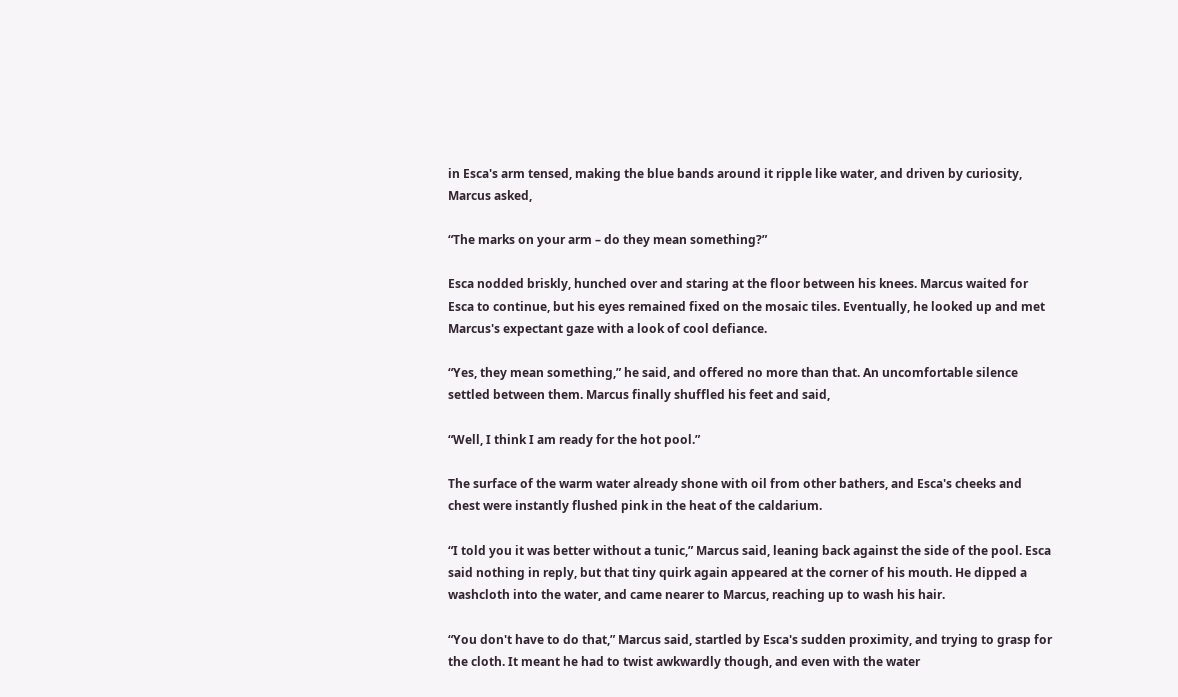in Esca's arm tensed, making the blue bands around it ripple like water, and driven by curiosity, Marcus asked,

“The marks on your arm – do they mean something?”

Esca nodded briskly, hunched over and staring at the floor between his knees. Marcus waited for Esca to continue, but his eyes remained fixed on the mosaic tiles. Eventually, he looked up and met Marcus's expectant gaze with a look of cool defiance.

“Yes, they mean something,” he said, and offered no more than that. An uncomfortable silence settled between them. Marcus finally shuffled his feet and said,

“Well, I think I am ready for the hot pool.”

The surface of the warm water already shone with oil from other bathers, and Esca's cheeks and chest were instantly flushed pink in the heat of the caldarium.

“I told you it was better without a tunic,” Marcus said, leaning back against the side of the pool. Esca said nothing in reply, but that tiny quirk again appeared at the corner of his mouth. He dipped a washcloth into the water, and came nearer to Marcus, reaching up to wash his hair.

“You don't have to do that,” Marcus said, startled by Esca's sudden proximity, and trying to grasp for the cloth. It meant he had to twist awkwardly though, and even with the water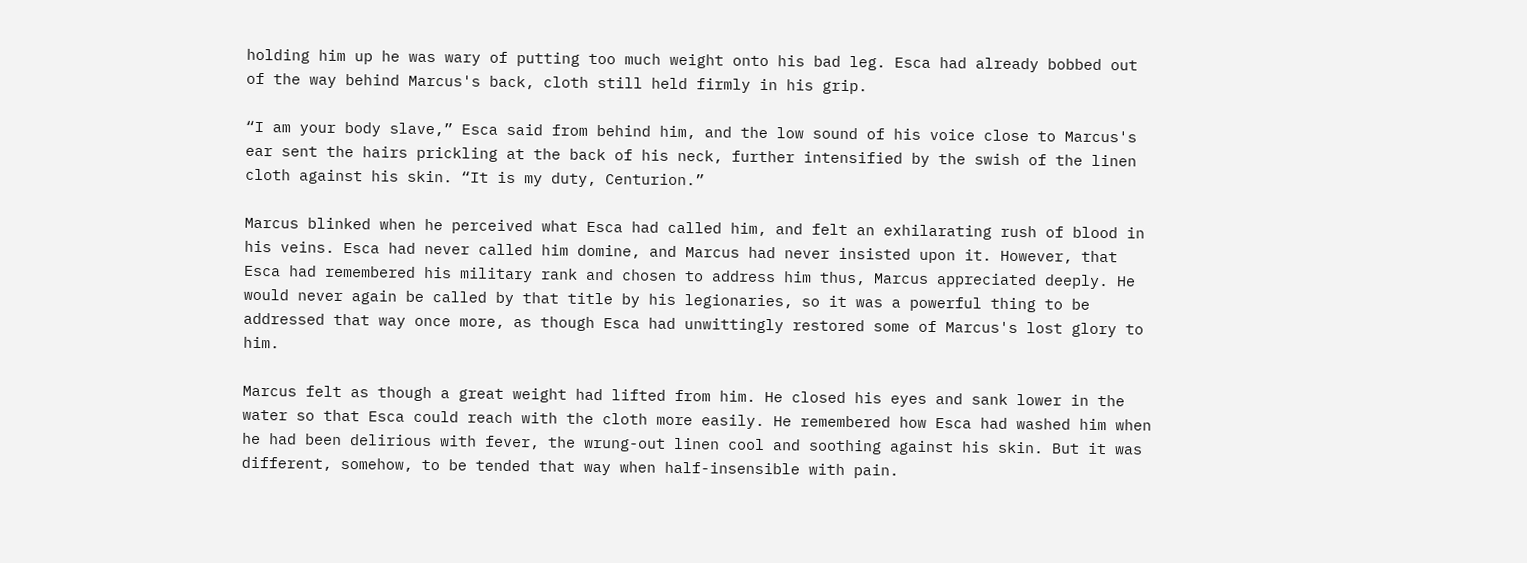holding him up he was wary of putting too much weight onto his bad leg. Esca had already bobbed out of the way behind Marcus's back, cloth still held firmly in his grip.

“I am your body slave,” Esca said from behind him, and the low sound of his voice close to Marcus's ear sent the hairs prickling at the back of his neck, further intensified by the swish of the linen cloth against his skin. “It is my duty, Centurion.”

Marcus blinked when he perceived what Esca had called him, and felt an exhilarating rush of blood in his veins. Esca had never called him domine, and Marcus had never insisted upon it. However, that Esca had remembered his military rank and chosen to address him thus, Marcus appreciated deeply. He would never again be called by that title by his legionaries, so it was a powerful thing to be addressed that way once more, as though Esca had unwittingly restored some of Marcus's lost glory to him.

Marcus felt as though a great weight had lifted from him. He closed his eyes and sank lower in the water so that Esca could reach with the cloth more easily. He remembered how Esca had washed him when he had been delirious with fever, the wrung-out linen cool and soothing against his skin. But it was different, somehow, to be tended that way when half-insensible with pain.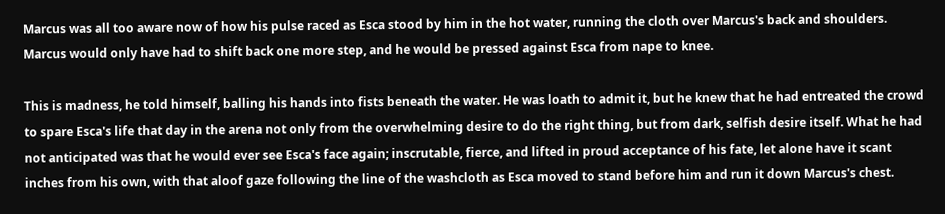Marcus was all too aware now of how his pulse raced as Esca stood by him in the hot water, running the cloth over Marcus's back and shoulders. Marcus would only have had to shift back one more step, and he would be pressed against Esca from nape to knee.

This is madness, he told himself, balling his hands into fists beneath the water. He was loath to admit it, but he knew that he had entreated the crowd to spare Esca's life that day in the arena not only from the overwhelming desire to do the right thing, but from dark, selfish desire itself. What he had not anticipated was that he would ever see Esca's face again; inscrutable, fierce, and lifted in proud acceptance of his fate, let alone have it scant inches from his own, with that aloof gaze following the line of the washcloth as Esca moved to stand before him and run it down Marcus's chest.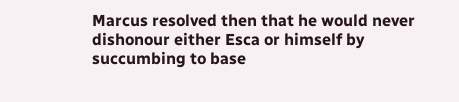Marcus resolved then that he would never dishonour either Esca or himself by succumbing to base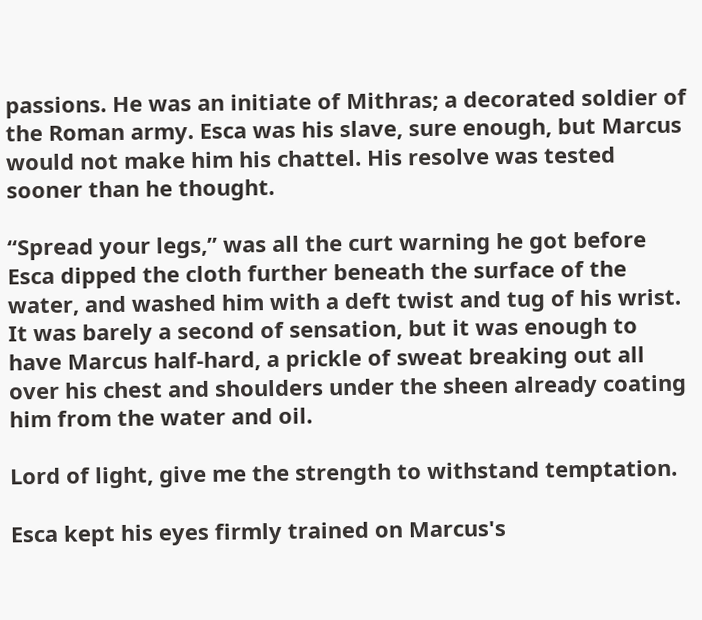passions. He was an initiate of Mithras; a decorated soldier of the Roman army. Esca was his slave, sure enough, but Marcus would not make him his chattel. His resolve was tested sooner than he thought.

“Spread your legs,” was all the curt warning he got before Esca dipped the cloth further beneath the surface of the water, and washed him with a deft twist and tug of his wrist. It was barely a second of sensation, but it was enough to have Marcus half-hard, a prickle of sweat breaking out all over his chest and shoulders under the sheen already coating him from the water and oil.

Lord of light, give me the strength to withstand temptation.

Esca kept his eyes firmly trained on Marcus's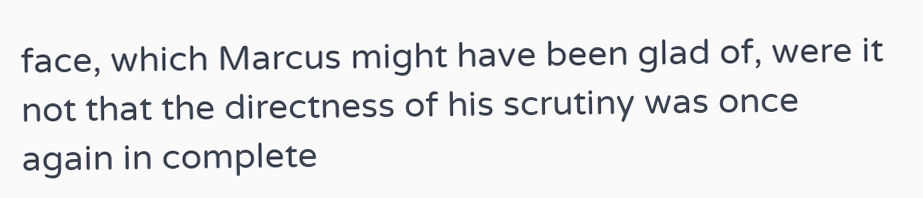face, which Marcus might have been glad of, were it not that the directness of his scrutiny was once again in complete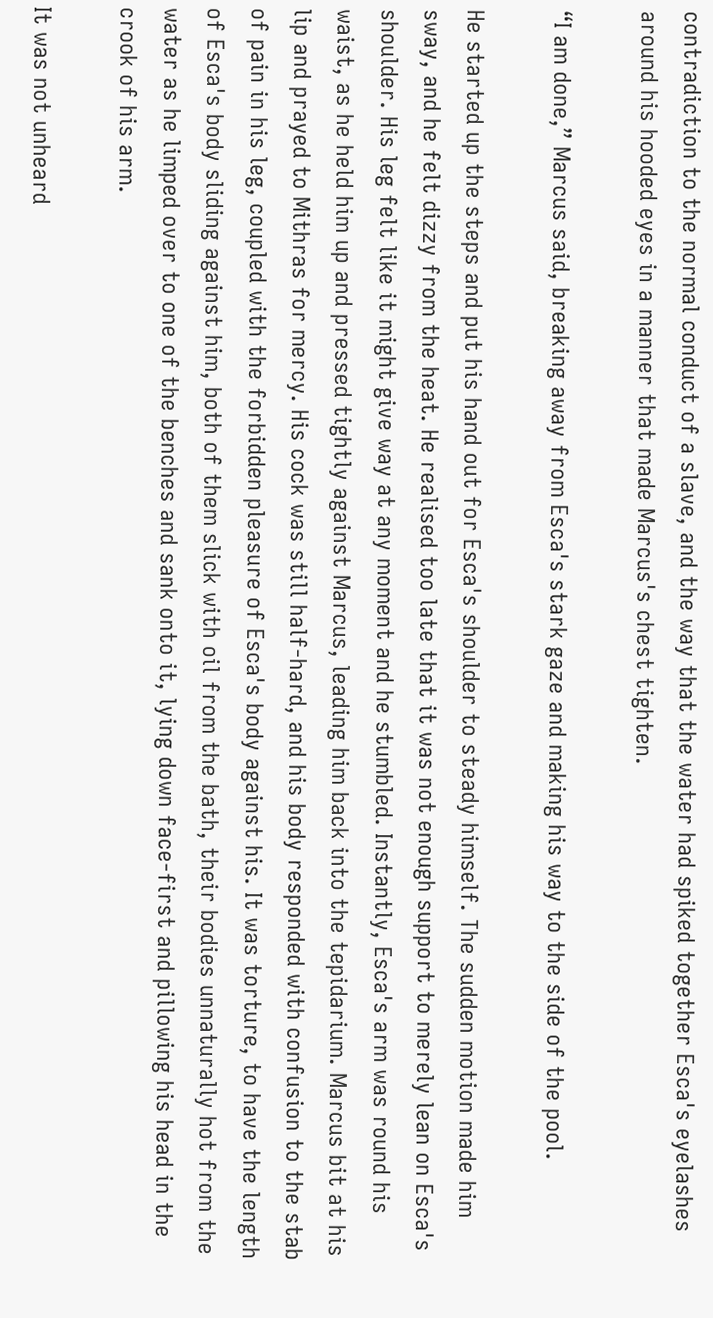contradiction to the normal conduct of a slave, and the way that the water had spiked together Esca's eyelashes around his hooded eyes in a manner that made Marcus's chest tighten.

“I am done,” Marcus said, breaking away from Esca's stark gaze and making his way to the side of the pool.

He started up the steps and put his hand out for Esca's shoulder to steady himself. The sudden motion made him sway, and he felt dizzy from the heat. He realised too late that it was not enough support to merely lean on Esca's shoulder. His leg felt like it might give way at any moment and he stumbled. Instantly, Esca's arm was round his waist, as he held him up and pressed tightly against Marcus, leading him back into the tepidarium. Marcus bit at his lip and prayed to Mithras for mercy. His cock was still half-hard, and his body responded with confusion to the stab of pain in his leg, coupled with the forbidden pleasure of Esca's body against his. It was torture, to have the length of Esca's body sliding against him, both of them slick with oil from the bath, their bodies unnaturally hot from the water as he limped over to one of the benches and sank onto it, lying down face-first and pillowing his head in the crook of his arm.

It was not unheard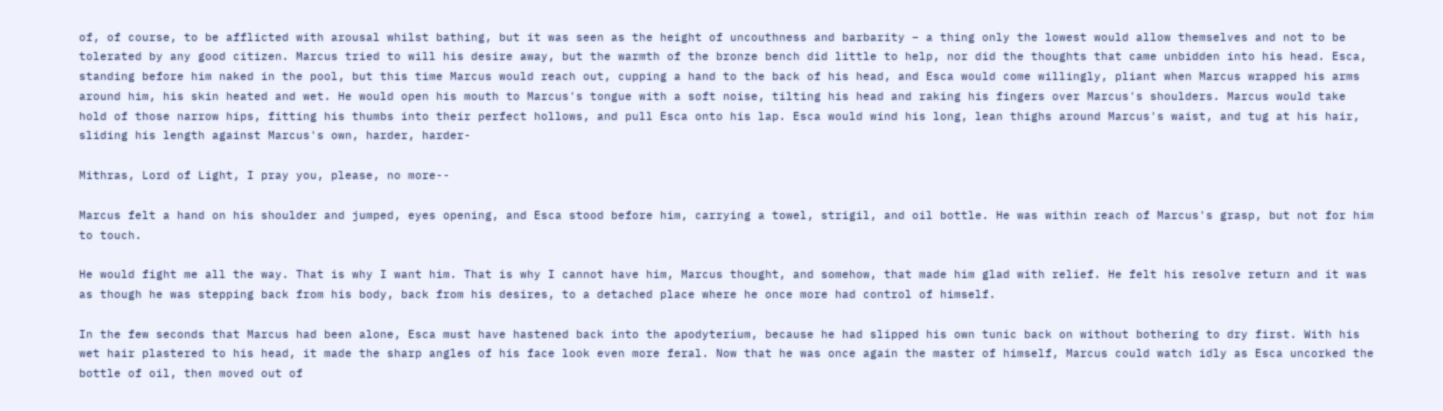of, of course, to be afflicted with arousal whilst bathing, but it was seen as the height of uncouthness and barbarity – a thing only the lowest would allow themselves and not to be tolerated by any good citizen. Marcus tried to will his desire away, but the warmth of the bronze bench did little to help, nor did the thoughts that came unbidden into his head. Esca, standing before him naked in the pool, but this time Marcus would reach out, cupping a hand to the back of his head, and Esca would come willingly, pliant when Marcus wrapped his arms around him, his skin heated and wet. He would open his mouth to Marcus's tongue with a soft noise, tilting his head and raking his fingers over Marcus's shoulders. Marcus would take hold of those narrow hips, fitting his thumbs into their perfect hollows, and pull Esca onto his lap. Esca would wind his long, lean thighs around Marcus's waist, and tug at his hair, sliding his length against Marcus's own, harder, harder-

Mithras, Lord of Light, I pray you, please, no more--

Marcus felt a hand on his shoulder and jumped, eyes opening, and Esca stood before him, carrying a towel, strigil, and oil bottle. He was within reach of Marcus's grasp, but not for him to touch.

He would fight me all the way. That is why I want him. That is why I cannot have him, Marcus thought, and somehow, that made him glad with relief. He felt his resolve return and it was as though he was stepping back from his body, back from his desires, to a detached place where he once more had control of himself.

In the few seconds that Marcus had been alone, Esca must have hastened back into the apodyterium, because he had slipped his own tunic back on without bothering to dry first. With his wet hair plastered to his head, it made the sharp angles of his face look even more feral. Now that he was once again the master of himself, Marcus could watch idly as Esca uncorked the bottle of oil, then moved out of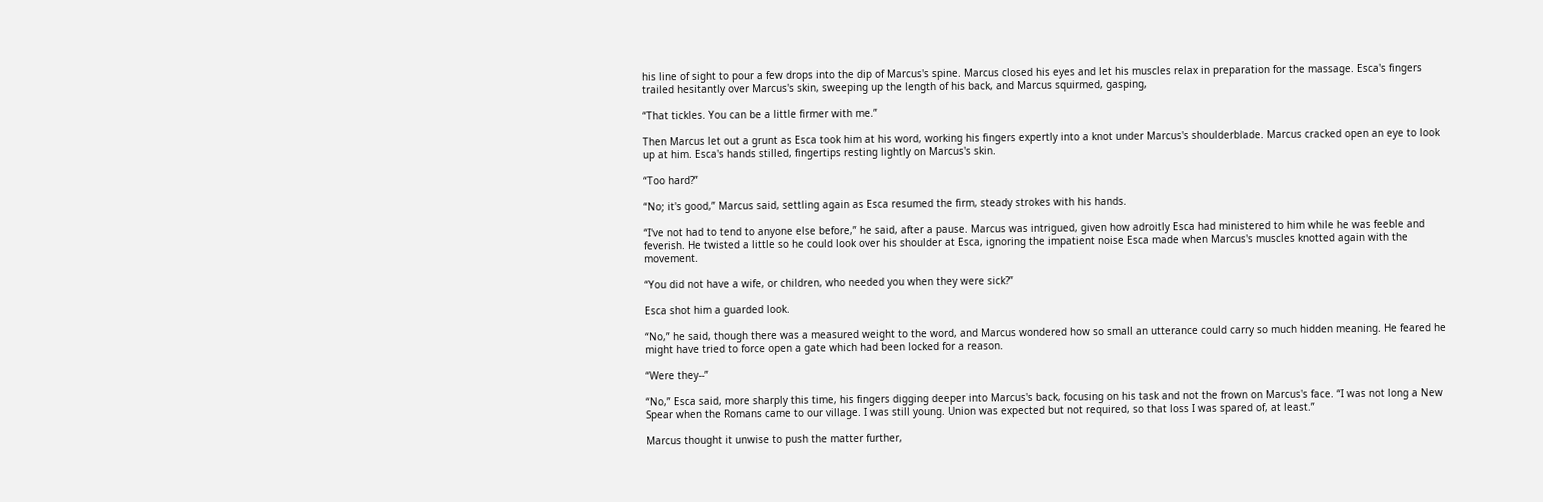his line of sight to pour a few drops into the dip of Marcus's spine. Marcus closed his eyes and let his muscles relax in preparation for the massage. Esca's fingers trailed hesitantly over Marcus's skin, sweeping up the length of his back, and Marcus squirmed, gasping,

“That tickles. You can be a little firmer with me.”

Then Marcus let out a grunt as Esca took him at his word, working his fingers expertly into a knot under Marcus's shoulderblade. Marcus cracked open an eye to look up at him. Esca's hands stilled, fingertips resting lightly on Marcus's skin.

“Too hard?”

“No; it's good,” Marcus said, settling again as Esca resumed the firm, steady strokes with his hands.

“I've not had to tend to anyone else before,” he said, after a pause. Marcus was intrigued, given how adroitly Esca had ministered to him while he was feeble and feverish. He twisted a little so he could look over his shoulder at Esca, ignoring the impatient noise Esca made when Marcus's muscles knotted again with the movement.

“You did not have a wife, or children, who needed you when they were sick?”

Esca shot him a guarded look.

“No,” he said, though there was a measured weight to the word, and Marcus wondered how so small an utterance could carry so much hidden meaning. He feared he might have tried to force open a gate which had been locked for a reason.

“Were they--”

“No,” Esca said, more sharply this time, his fingers digging deeper into Marcus's back, focusing on his task and not the frown on Marcus's face. “I was not long a New Spear when the Romans came to our village. I was still young. Union was expected but not required, so that loss I was spared of, at least.”

Marcus thought it unwise to push the matter further,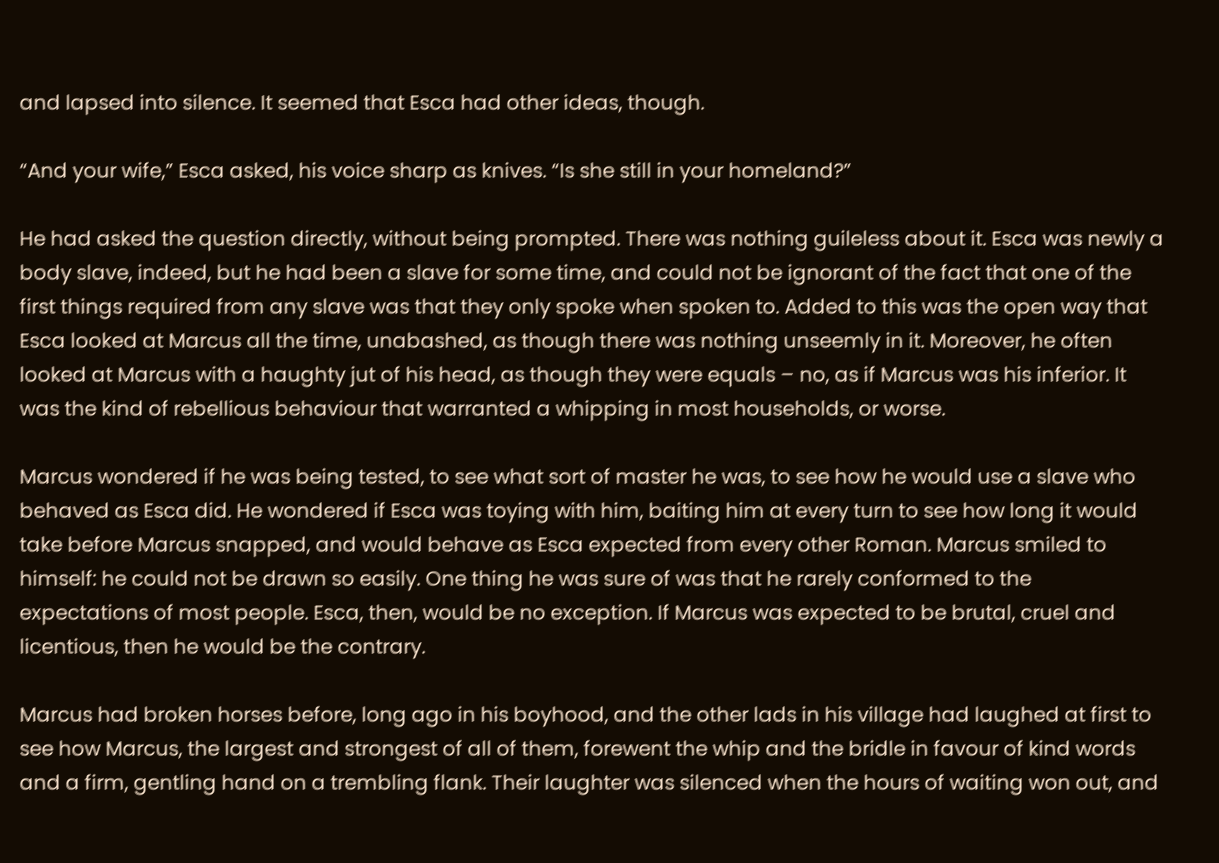and lapsed into silence. It seemed that Esca had other ideas, though.

“And your wife,” Esca asked, his voice sharp as knives. “Is she still in your homeland?”

He had asked the question directly, without being prompted. There was nothing guileless about it. Esca was newly a body slave, indeed, but he had been a slave for some time, and could not be ignorant of the fact that one of the first things required from any slave was that they only spoke when spoken to. Added to this was the open way that Esca looked at Marcus all the time, unabashed, as though there was nothing unseemly in it. Moreover, he often looked at Marcus with a haughty jut of his head, as though they were equals – no, as if Marcus was his inferior. It was the kind of rebellious behaviour that warranted a whipping in most households, or worse.

Marcus wondered if he was being tested, to see what sort of master he was, to see how he would use a slave who behaved as Esca did. He wondered if Esca was toying with him, baiting him at every turn to see how long it would take before Marcus snapped, and would behave as Esca expected from every other Roman. Marcus smiled to himself: he could not be drawn so easily. One thing he was sure of was that he rarely conformed to the expectations of most people. Esca, then, would be no exception. If Marcus was expected to be brutal, cruel and licentious, then he would be the contrary.

Marcus had broken horses before, long ago in his boyhood, and the other lads in his village had laughed at first to see how Marcus, the largest and strongest of all of them, forewent the whip and the bridle in favour of kind words and a firm, gentling hand on a trembling flank. Their laughter was silenced when the hours of waiting won out, and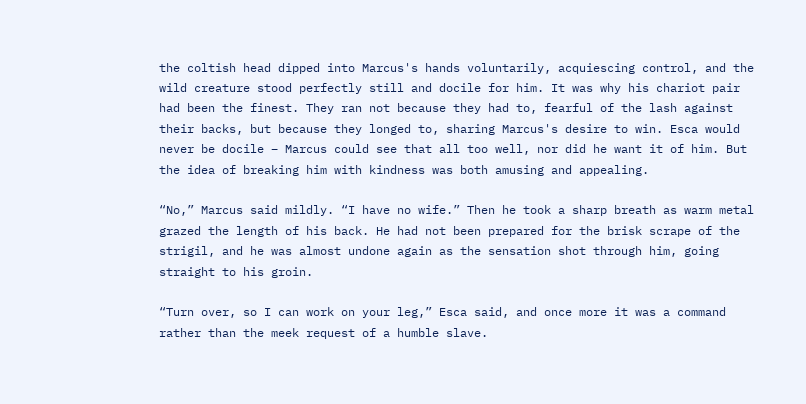the coltish head dipped into Marcus's hands voluntarily, acquiescing control, and the wild creature stood perfectly still and docile for him. It was why his chariot pair had been the finest. They ran not because they had to, fearful of the lash against their backs, but because they longed to, sharing Marcus's desire to win. Esca would never be docile – Marcus could see that all too well, nor did he want it of him. But the idea of breaking him with kindness was both amusing and appealing.

“No,” Marcus said mildly. “I have no wife.” Then he took a sharp breath as warm metal grazed the length of his back. He had not been prepared for the brisk scrape of the strigil, and he was almost undone again as the sensation shot through him, going straight to his groin.

“Turn over, so I can work on your leg,” Esca said, and once more it was a command rather than the meek request of a humble slave.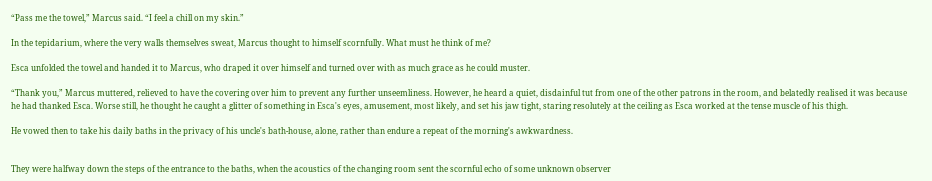“Pass me the towel,” Marcus said. “I feel a chill on my skin.”

In the tepidarium, where the very walls themselves sweat, Marcus thought to himself scornfully. What must he think of me?

Esca unfolded the towel and handed it to Marcus, who draped it over himself and turned over with as much grace as he could muster.

“Thank you,” Marcus muttered, relieved to have the covering over him to prevent any further unseemliness. However, he heard a quiet, disdainful tut from one of the other patrons in the room, and belatedly realised it was because he had thanked Esca. Worse still, he thought he caught a glitter of something in Esca's eyes, amusement, most likely, and set his jaw tight, staring resolutely at the ceiling as Esca worked at the tense muscle of his thigh.

He vowed then to take his daily baths in the privacy of his uncle's bath-house, alone, rather than endure a repeat of the morning's awkwardness.


They were halfway down the steps of the entrance to the baths, when the acoustics of the changing room sent the scornful echo of some unknown observer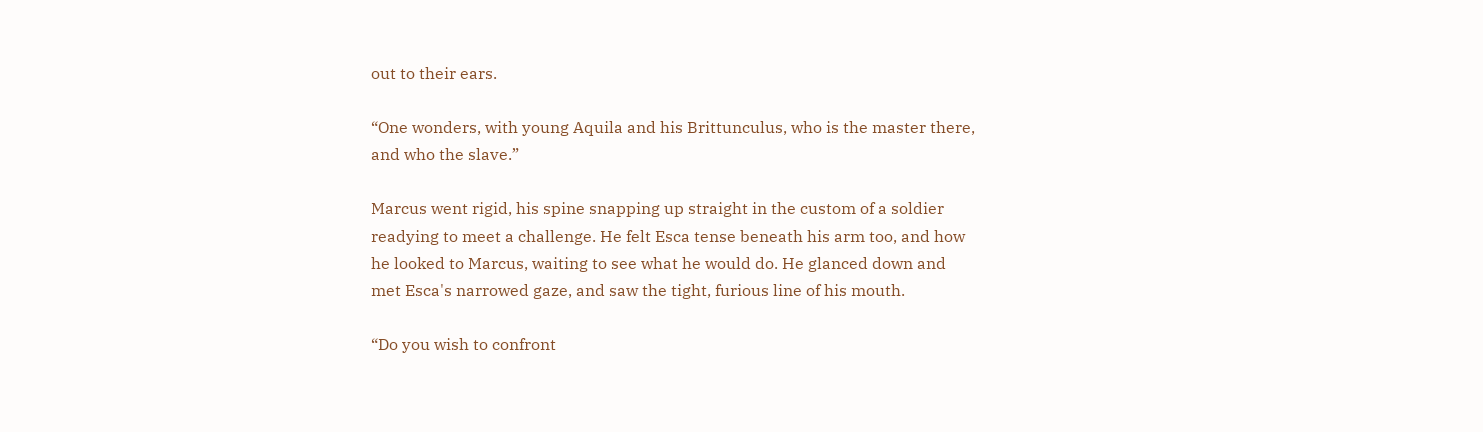out to their ears.

“One wonders, with young Aquila and his Brittunculus, who is the master there, and who the slave.”

Marcus went rigid, his spine snapping up straight in the custom of a soldier readying to meet a challenge. He felt Esca tense beneath his arm too, and how he looked to Marcus, waiting to see what he would do. He glanced down and met Esca's narrowed gaze, and saw the tight, furious line of his mouth.

“Do you wish to confront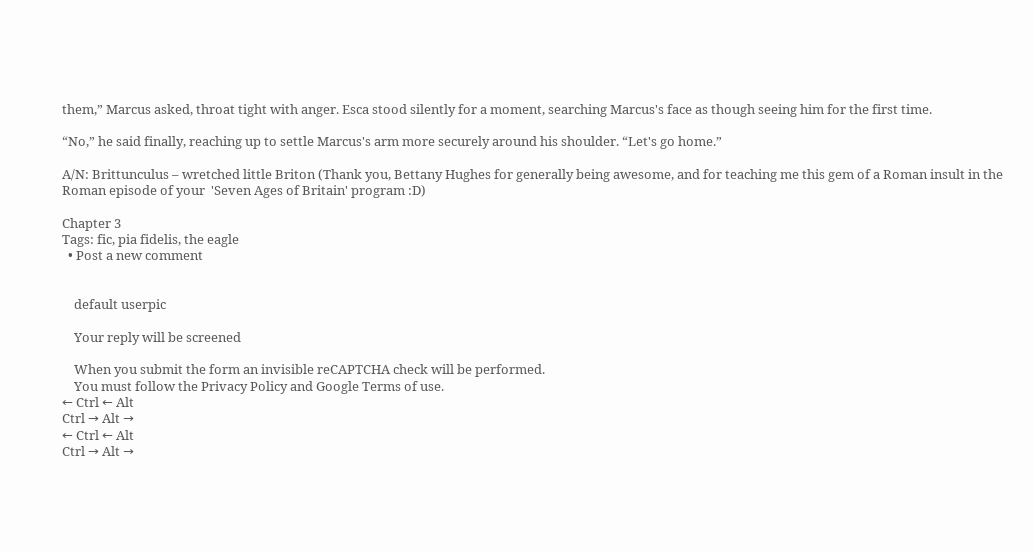them,” Marcus asked, throat tight with anger. Esca stood silently for a moment, searching Marcus's face as though seeing him for the first time.

“No,” he said finally, reaching up to settle Marcus's arm more securely around his shoulder. “Let's go home.”

A/N: Brittunculus – wretched little Briton (Thank you, Bettany Hughes for generally being awesome, and for teaching me this gem of a Roman insult in the Roman episode of your  'Seven Ages of Britain' program :D)

Chapter 3
Tags: fic, pia fidelis, the eagle
  • Post a new comment


    default userpic

    Your reply will be screened

    When you submit the form an invisible reCAPTCHA check will be performed.
    You must follow the Privacy Policy and Google Terms of use.
← Ctrl ← Alt
Ctrl → Alt →
← Ctrl ← Alt
Ctrl → Alt →